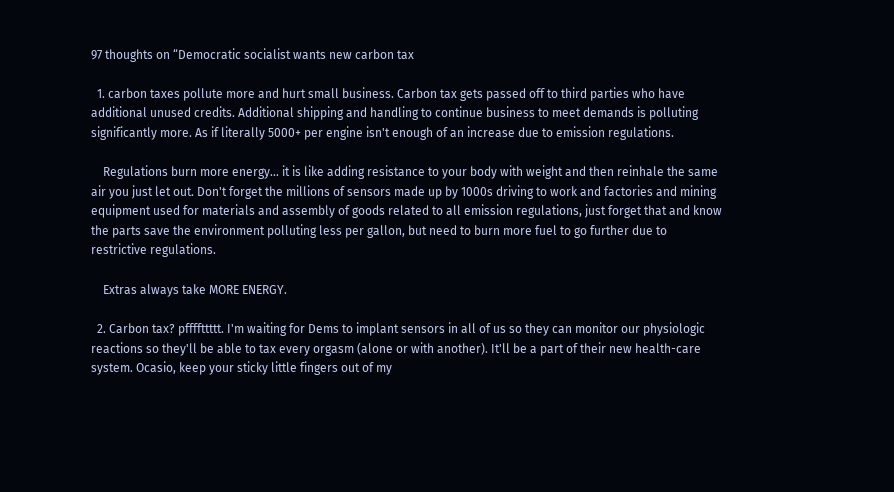97 thoughts on “Democratic socialist wants new carbon tax

  1. carbon taxes pollute more and hurt small business. Carbon tax gets passed off to third parties who have additional unused credits. Additional shipping and handling to continue business to meet demands is polluting significantly more. As if literally 5000+ per engine isn't enough of an increase due to emission regulations.

    Regulations burn more energy… it is like adding resistance to your body with weight and then reinhale the same air you just let out. Don't forget the millions of sensors made up by 1000s driving to work and factories and mining equipment used for materials and assembly of goods related to all emission regulations, just forget that and know the parts save the environment polluting less per gallon, but need to burn more fuel to go further due to restrictive regulations.

    Extras always take MORE ENERGY.

  2. Carbon tax? pffffttttt. I'm waiting for Dems to implant sensors in all of us so they can monitor our physiologic reactions so they'll be able to tax every orgasm (alone or with another). It'll be a part of their new health-care system. Ocasio, keep your sticky little fingers out of my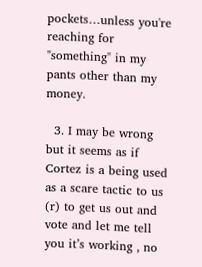pockets…unless you're reaching for "something" in my pants other than my money.

  3. I may be wrong but it seems as if Cortez is a being used as a scare tactic to us (r) to get us out and vote and let me tell you it’s working , no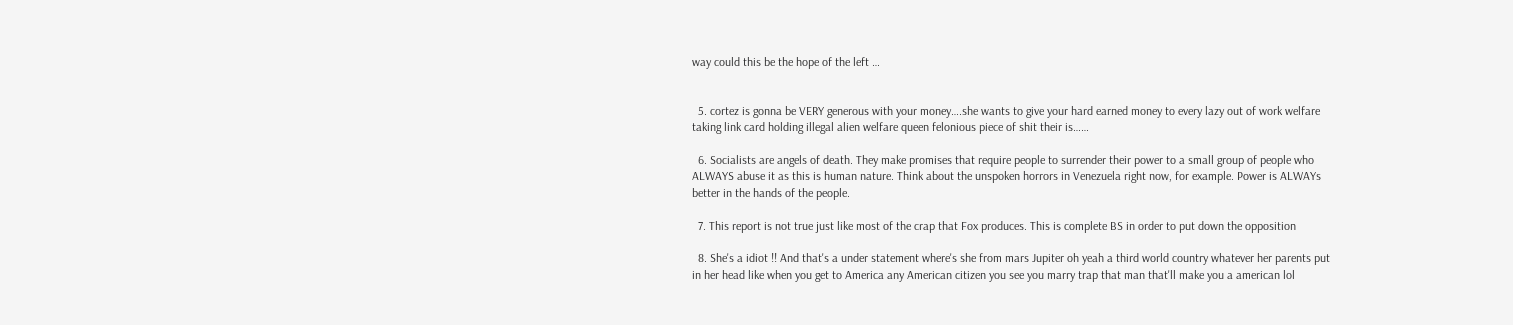way could this be the hope of the left …


  5. cortez is gonna be VERY generous with your money….she wants to give your hard earned money to every lazy out of work welfare taking link card holding illegal alien welfare queen felonious piece of shit their is……

  6. Socialists are angels of death. They make promises that require people to surrender their power to a small group of people who ALWAYS abuse it as this is human nature. Think about the unspoken horrors in Venezuela right now, for example. Power is ALWAYs better in the hands of the people.

  7. This report is not true just like most of the crap that Fox produces. This is complete BS in order to put down the opposition

  8. She's a idiot !! And that's a under statement where's she from mars Jupiter oh yeah a third world country whatever her parents put in her head like when you get to America any American citizen you see you marry trap that man that'll make you a american lol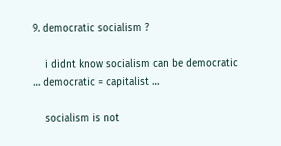9. democratic socialism ?

    i didnt know socialism can be democratic … democratic = capitalist …

    socialism is not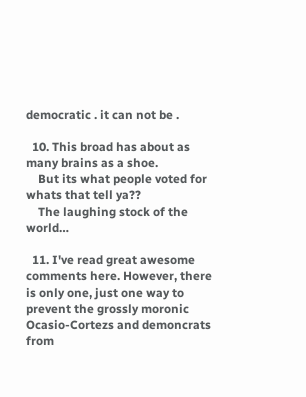democratic . it can not be .

  10. This broad has about as many brains as a shoe.
    But its what people voted for whats that tell ya??
    The laughing stock of the world…

  11. I've read great awesome comments here. However, there is only one, just one way to prevent the grossly moronic Ocasio-Cortezs and demoncrats from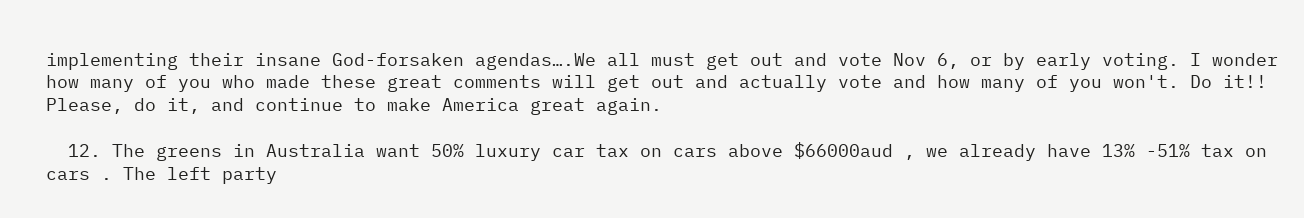implementing their insane God-forsaken agendas….We all must get out and vote Nov 6, or by early voting. I wonder how many of you who made these great comments will get out and actually vote and how many of you won't. Do it!! Please, do it, and continue to make America great again.

  12. The greens in Australia want 50% luxury car tax on cars above $66000aud , we already have 13% -51% tax on cars . The left party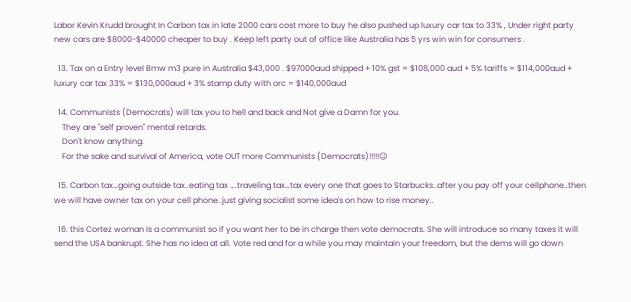Labor Kevin Krudd brought In Carbon tax in late 2000 cars cost more to buy he also pushed up luxury car tax to 33% , Under right party new cars are $8000-$40000 cheaper to buy . Keep left party out of office like Australia has 5 yrs win win for consumers .

  13. Tax on a Entry level Bmw m3 pure in Australia $43,000 . $97000aud shipped + 10% gst = $108,000 aud + 5% tariffs = $114,000aud + luxury car tax 33% = $130,000aud + 3% stamp duty with orc = $140,000aud

  14. Communists (Democrats) will tax you to hell and back and Not give a Damn for you.
    They are "self proven" mental retards.
    Don't know anything.
    For the sake and survival of America, vote OUT more Communists (Democrats)!!!!!😐

  15. Carbon tax…going outside tax..eating tax ….traveling tax…tax every one that goes to Starbucks..after you pay off your cellphone..then we will have owner tax on your cell phone..just giving socialist some idea's on how to rise money..

  16. this Cortez woman is a communist so if you want her to be in charge then vote democrats. She will introduce so many taxes it will send the USA bankrupt. She has no idea at all. Vote red and for a while you may maintain your freedom, but the dems will go down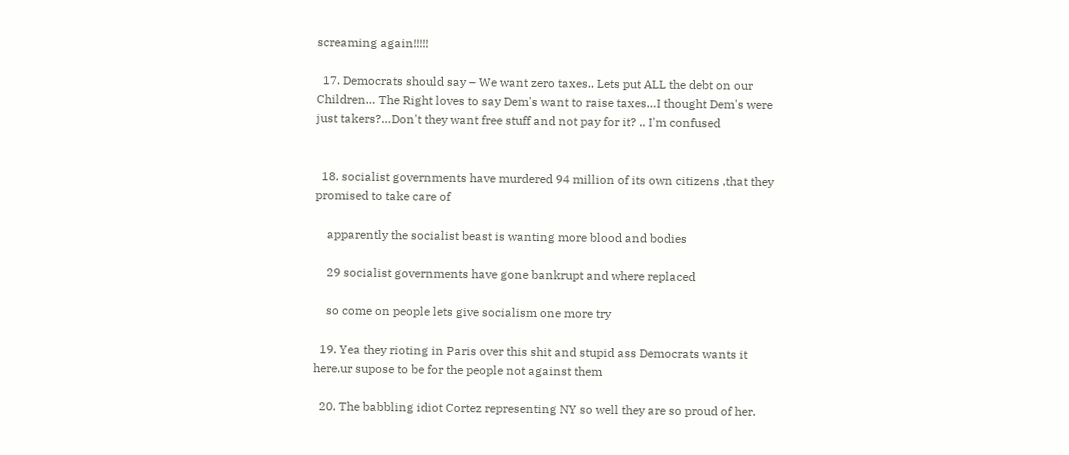screaming again!!!!!

  17. Democrats should say – We want zero taxes.. Lets put ALL the debt on our Children… The Right loves to say Dem's want to raise taxes…I thought Dem's were just takers?…Don't they want free stuff and not pay for it? .. I'm confused


  18. socialist governments have murdered 94 million of its own citizens ,that they promised to take care of

    apparently the socialist beast is wanting more blood and bodies

    29 socialist governments have gone bankrupt and where replaced

    so come on people lets give socialism one more try

  19. Yea they rioting in Paris over this shit and stupid ass Democrats wants it here.ur supose to be for the people not against them

  20. The babbling idiot Cortez representing NY so well they are so proud of her.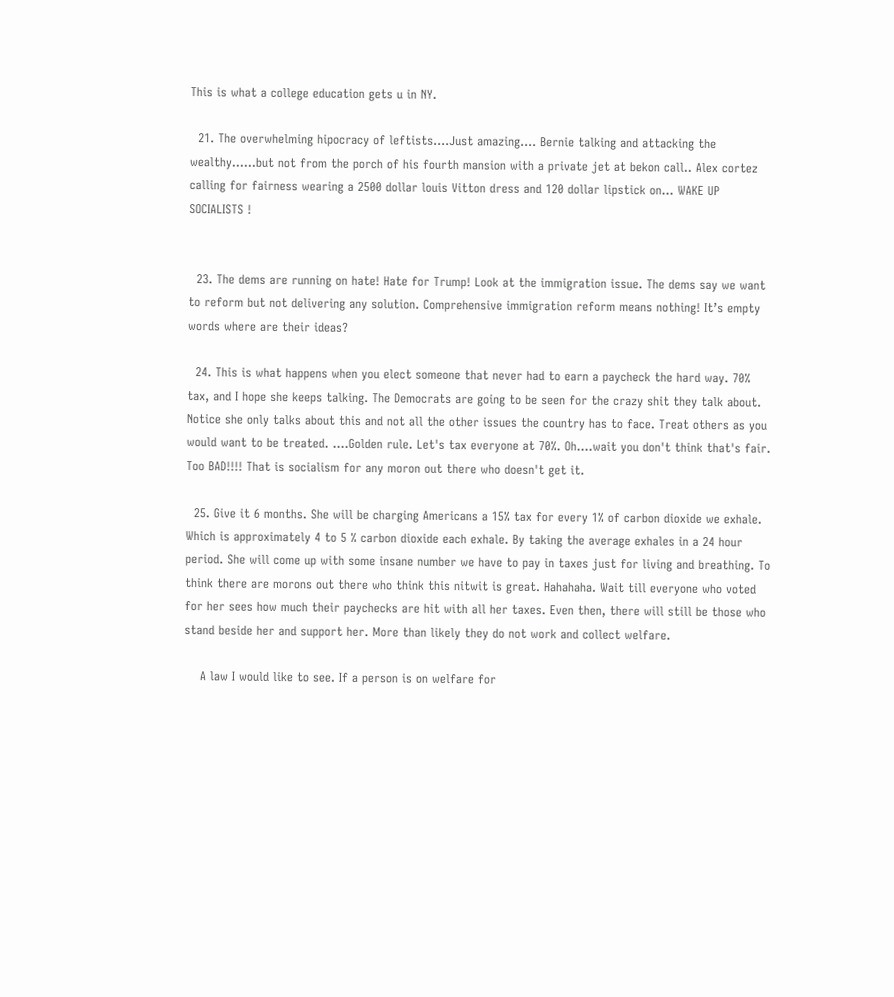This is what a college education gets u in NY.

  21. The overwhelming hipocracy of leftists….Just amazing…. Bernie talking and attacking the wealthy……but not from the porch of his fourth mansion with a private jet at bekon call.. Alex cortez calling for fairness wearing a 2500 dollar louis Vitton dress and 120 dollar lipstick on… WAKE UP SOCIALISTS !


  23. The dems are running on hate! Hate for Trump! Look at the immigration issue. The dems say we want to reform but not delivering any solution. Comprehensive immigration reform means nothing! It’s empty words where are their ideas?

  24. This is what happens when you elect someone that never had to earn a paycheck the hard way. 70% tax, and I hope she keeps talking. The Democrats are going to be seen for the crazy shit they talk about. Notice she only talks about this and not all the other issues the country has to face. Treat others as you would want to be treated. ….Golden rule. Let's tax everyone at 70%. Oh….wait you don't think that's fair. Too BAD!!!! That is socialism for any moron out there who doesn't get it.

  25. Give it 6 months. She will be charging Americans a 15% tax for every 1% of carbon dioxide we exhale. Which is approximately 4 to 5 % carbon dioxide each exhale. By taking the average exhales in a 24 hour period. She will come up with some insane number we have to pay in taxes just for living and breathing. To think there are morons out there who think this nitwit is great. Hahahaha. Wait till everyone who voted for her sees how much their paychecks are hit with all her taxes. Even then, there will still be those who stand beside her and support her. More than likely they do not work and collect welfare.

    A law I would like to see. If a person is on welfare for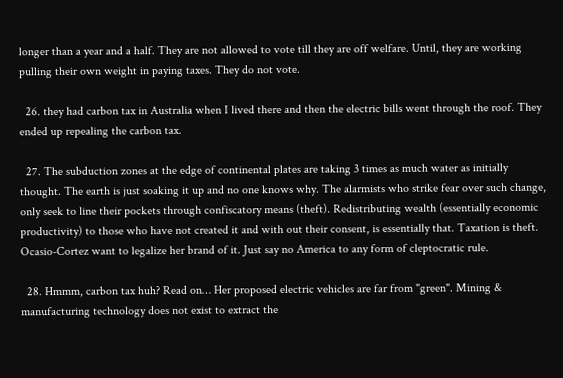longer than a year and a half. They are not allowed to vote till they are off welfare. Until, they are working pulling their own weight in paying taxes. They do not vote.

  26. they had carbon tax in Australia when I lived there and then the electric bills went through the roof. They ended up repealing the carbon tax.

  27. The subduction zones at the edge of continental plates are taking 3 times as much water as initially thought. The earth is just soaking it up and no one knows why. The alarmists who strike fear over such change, only seek to line their pockets through confiscatory means (theft). Redistributing wealth (essentially economic productivity) to those who have not created it and with out their consent, is essentially that. Taxation is theft. Ocasio-Cortez want to legalize her brand of it. Just say no America to any form of cleptocratic rule.

  28. Hmmm, carbon tax huh? Read on… Her proposed electric vehicles are far from "green". Mining & manufacturing technology does not exist to extract the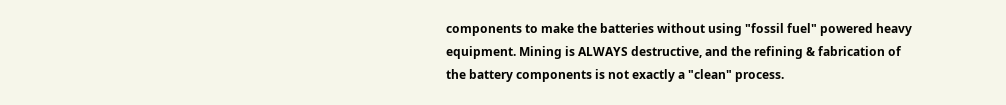components to make the batteries without using "fossil fuel" powered heavy equipment. Mining is ALWAYS destructive, and the refining & fabrication of the battery components is not exactly a "clean" process.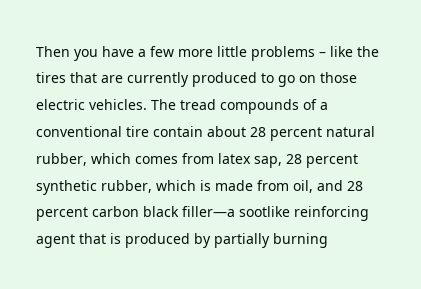Then you have a few more little problems – like the tires that are currently produced to go on those electric vehicles. The tread compounds of a conventional tire contain about 28 percent natural rubber, which comes from latex sap, 28 percent synthetic rubber, which is made from oil, and 28 percent carbon black filler—a sootlike reinforcing agent that is produced by partially burning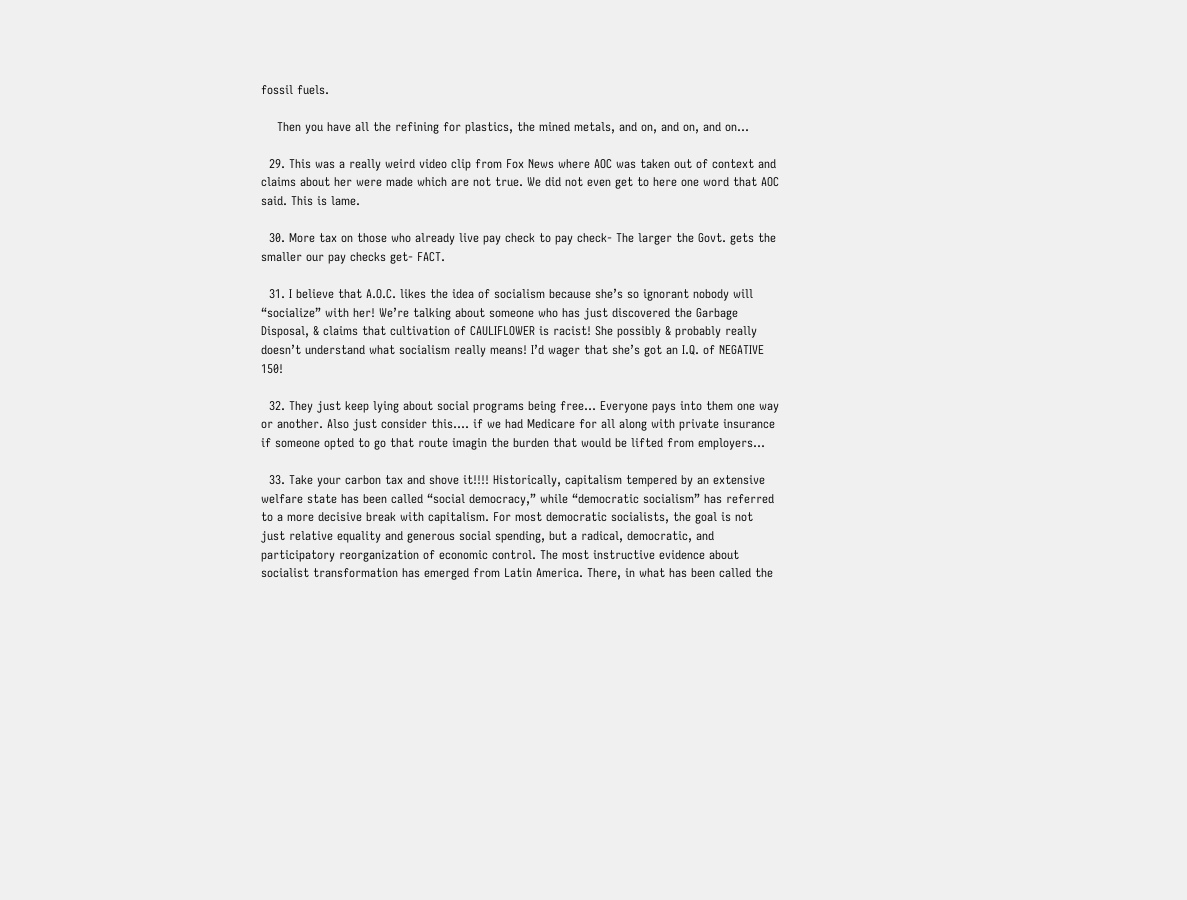fossil fuels.

    Then you have all the refining for plastics, the mined metals, and on, and on, and on…

  29. This was a really weird video clip from Fox News where AOC was taken out of context and claims about her were made which are not true. We did not even get to here one word that AOC said. This is lame.

  30. More tax on those who already live pay check to pay check- The larger the Govt. gets the smaller our pay checks get- FACT.

  31. I believe that A.O.C. likes the idea of socialism because she’s so ignorant nobody will “socialize” with her! We’re talking about someone who has just discovered the Garbage Disposal, & claims that cultivation of CAULIFLOWER is racist! She possibly & probably really doesn’t understand what socialism really means! I’d wager that she’s got an I.Q. of NEGATIVE 150!

  32. They just keep lying about social programs being free… Everyone pays into them one way or another. Also just consider this…. if we had Medicare for all along with private insurance if someone opted to go that route imagin the burden that would be lifted from employers…

  33. Take your carbon tax and shove it!!!! Historically, capitalism tempered by an extensive welfare state has been called “social democracy,” while “democratic socialism” has referred to a more decisive break with capitalism. For most democratic socialists, the goal is not just relative equality and generous social spending, but a radical, democratic, and participatory reorganization of economic control. The most instructive evidence about socialist transformation has emerged from Latin America. There, in what has been called the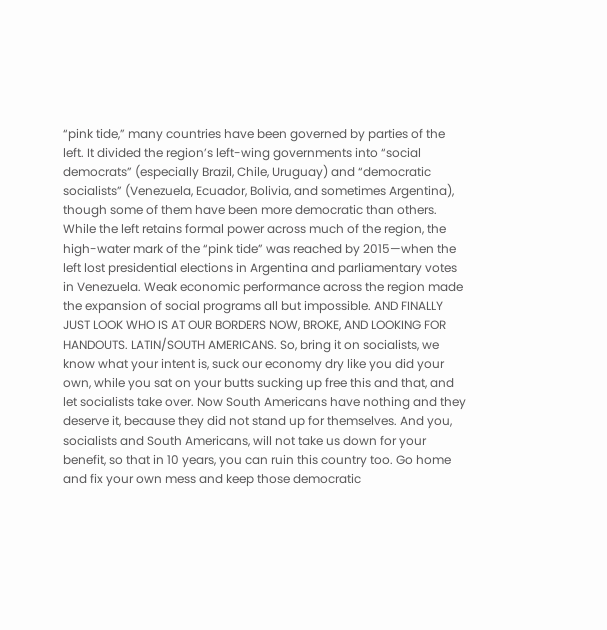“pink tide,” many countries have been governed by parties of the left. It divided the region’s left-wing governments into “social democrats” (especially Brazil, Chile, Uruguay) and “democratic socialists” (Venezuela, Ecuador, Bolivia, and sometimes Argentina), though some of them have been more democratic than others. While the left retains formal power across much of the region, the high-water mark of the “pink tide” was reached by 2015—when the left lost presidential elections in Argentina and parliamentary votes in Venezuela. Weak economic performance across the region made the expansion of social programs all but impossible. AND FINALLY JUST LOOK WHO IS AT OUR BORDERS NOW, BROKE, AND LOOKING FOR HANDOUTS. LATIN/SOUTH AMERICANS. So, bring it on socialists, we know what your intent is, suck our economy dry like you did your own, while you sat on your butts sucking up free this and that, and let socialists take over. Now South Americans have nothing and they deserve it, because they did not stand up for themselves. And you, socialists and South Americans, will not take us down for your benefit, so that in 10 years, you can ruin this country too. Go home and fix your own mess and keep those democratic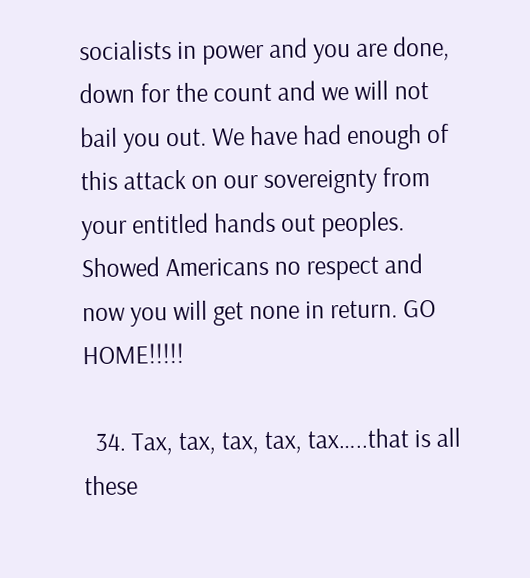socialists in power and you are done, down for the count and we will not bail you out. We have had enough of this attack on our sovereignty from your entitled hands out peoples. Showed Americans no respect and now you will get none in return. GO HOME!!!!!

  34. Tax, tax, tax, tax, tax…..that is all these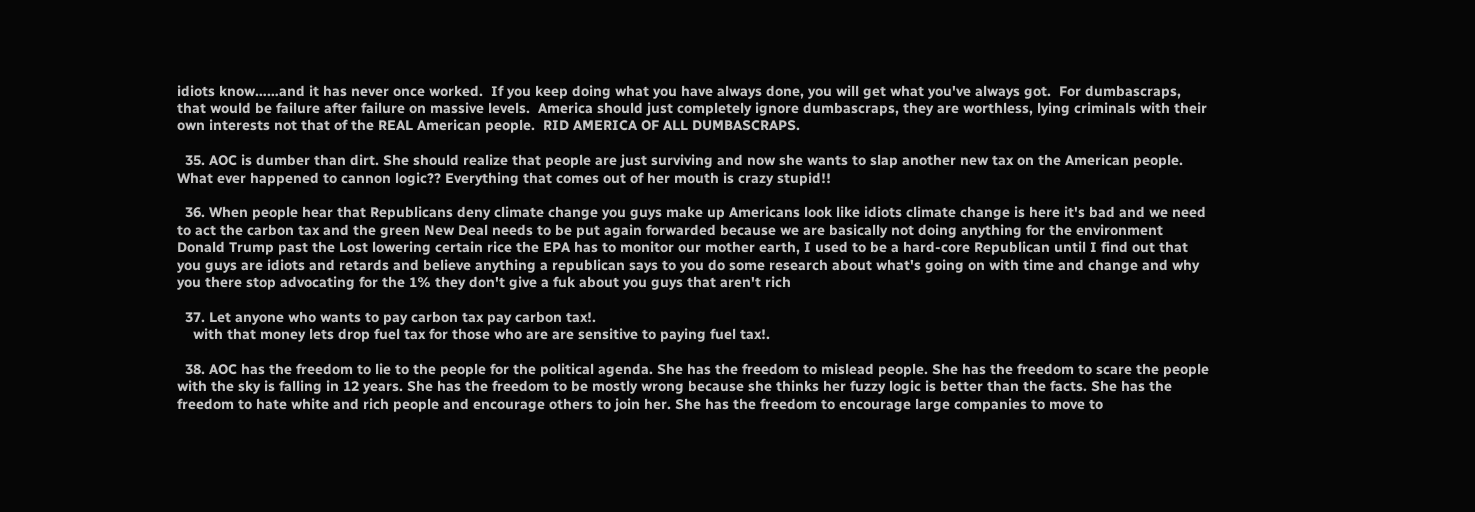idiots know……and it has never once worked.  If you keep doing what you have always done, you will get what you've always got.  For dumbascraps, that would be failure after failure on massive levels.  America should just completely ignore dumbascraps, they are worthless, lying criminals with their own interests not that of the REAL American people.  RID AMERICA OF ALL DUMBASCRAPS.

  35. AOC is dumber than dirt. She should realize that people are just surviving and now she wants to slap another new tax on the American people. What ever happened to cannon logic?? Everything that comes out of her mouth is crazy stupid!!

  36. When people hear that Republicans deny climate change you guys make up Americans look like idiots climate change is here it's bad and we need to act the carbon tax and the green New Deal needs to be put again forwarded because we are basically not doing anything for the environment Donald Trump past the Lost lowering certain rice the EPA has to monitor our mother earth, I used to be a hard-core Republican until I find out that you guys are idiots and retards and believe anything a republican says to you do some research about what's going on with time and change and why you there stop advocating for the 1% they don't give a fuk about you guys that aren't rich

  37. Let anyone who wants to pay carbon tax pay carbon tax!.
    with that money lets drop fuel tax for those who are are sensitive to paying fuel tax!.

  38. AOC has the freedom to lie to the people for the political agenda. She has the freedom to mislead people. She has the freedom to scare the people with the sky is falling in 12 years. She has the freedom to be mostly wrong because she thinks her fuzzy logic is better than the facts. She has the freedom to hate white and rich people and encourage others to join her. She has the freedom to encourage large companies to move to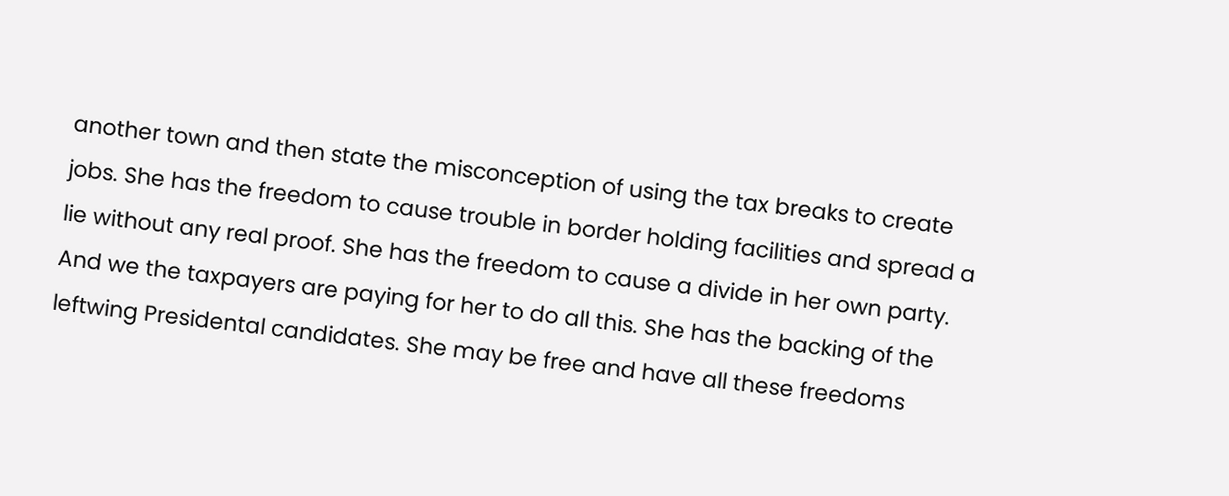another town and then state the misconception of using the tax breaks to create jobs. She has the freedom to cause trouble in border holding facilities and spread a lie without any real proof. She has the freedom to cause a divide in her own party. And we the taxpayers are paying for her to do all this. She has the backing of the leftwing Presidental candidates. She may be free and have all these freedoms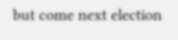but come next election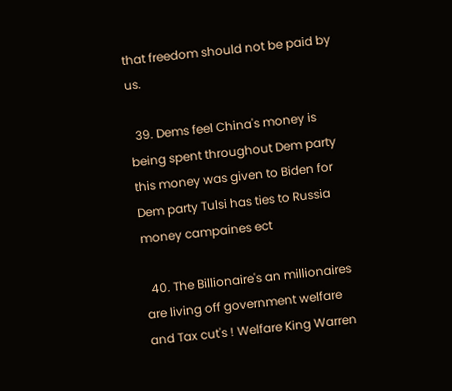that freedom should not be paid by us.

  39. Dems feel China's money is being spent throughout Dem party this money was given to Biden for Dem party Tulsi has ties to Russia money campaines ect

  40. The Billionaire's an millionaires are living off government welfare and Tax cut's ! Welfare King Warren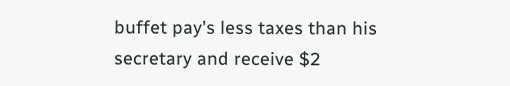buffet pay's less taxes than his secretary and receive $2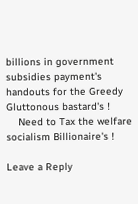billions in government subsidies payment's handouts for the Greedy Gluttonous bastard's !
    Need to Tax the welfare socialism Billionaire's !

Leave a Reply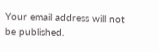Your email address will not be published.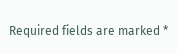Required fields are marked *